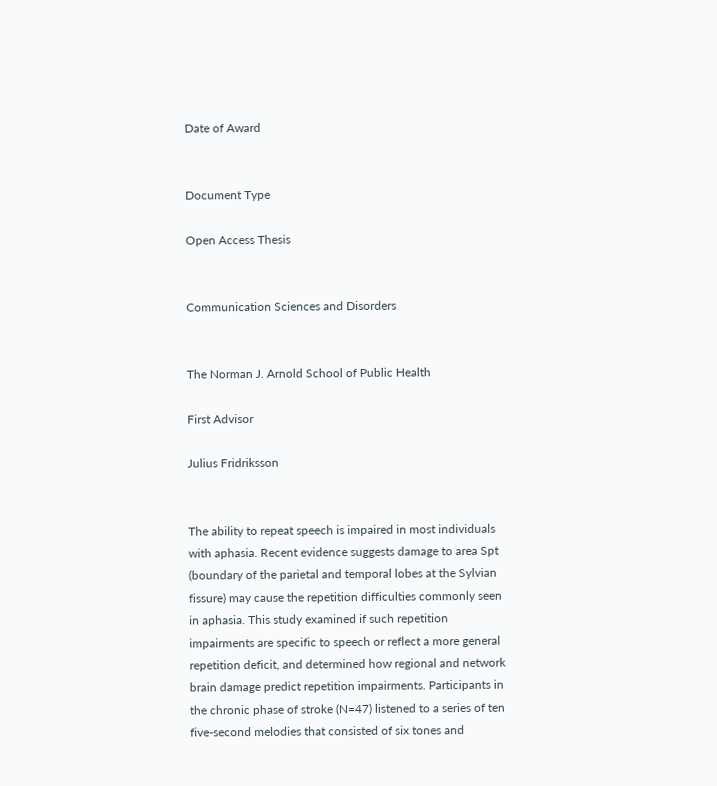Date of Award


Document Type

Open Access Thesis


Communication Sciences and Disorders


The Norman J. Arnold School of Public Health

First Advisor

Julius Fridriksson


The ability to repeat speech is impaired in most individuals with aphasia. Recent evidence suggests damage to area Spt (boundary of the parietal and temporal lobes at the Sylvian fissure) may cause the repetition difficulties commonly seen in aphasia. This study examined if such repetition impairments are specific to speech or reflect a more general repetition deficit, and determined how regional and network brain damage predict repetition impairments. Participants in the chronic phase of stroke (N=47) listened to a series of ten five-second melodies that consisted of six tones and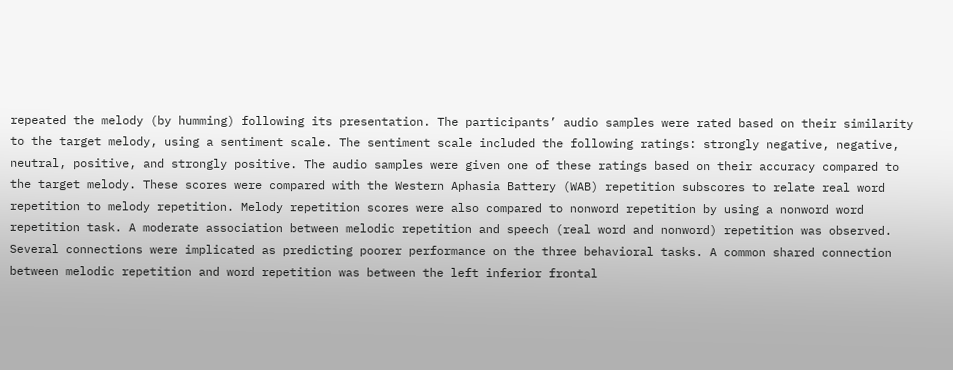repeated the melody (by humming) following its presentation. The participants’ audio samples were rated based on their similarity to the target melody, using a sentiment scale. The sentiment scale included the following ratings: strongly negative, negative, neutral, positive, and strongly positive. The audio samples were given one of these ratings based on their accuracy compared to the target melody. These scores were compared with the Western Aphasia Battery (WAB) repetition subscores to relate real word repetition to melody repetition. Melody repetition scores were also compared to nonword repetition by using a nonword word repetition task. A moderate association between melodic repetition and speech (real word and nonword) repetition was observed. Several connections were implicated as predicting poorer performance on the three behavioral tasks. A common shared connection between melodic repetition and word repetition was between the left inferior frontal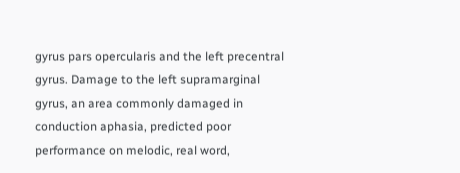gyrus pars opercularis and the left precentral gyrus. Damage to the left supramarginal gyrus, an area commonly damaged in conduction aphasia, predicted poor performance on melodic, real word,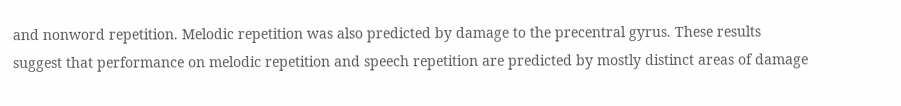and nonword repetition. Melodic repetition was also predicted by damage to the precentral gyrus. These results suggest that performance on melodic repetition and speech repetition are predicted by mostly distinct areas of damage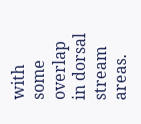with some overlap in dorsal stream areas.